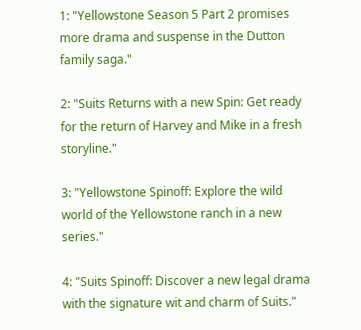1: "Yellowstone Season 5 Part 2 promises more drama and suspense in the Dutton family saga."

2: "Suits Returns with a new Spin: Get ready for the return of Harvey and Mike in a fresh storyline."

3: "Yellowstone Spinoff: Explore the wild world of the Yellowstone ranch in a new series."

4: "Suits Spinoff: Discover a new legal drama with the signature wit and charm of Suits."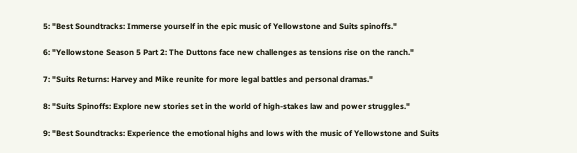5: "Best Soundtracks: Immerse yourself in the epic music of Yellowstone and Suits spinoffs."

6: "Yellowstone Season 5 Part 2: The Duttons face new challenges as tensions rise on the ranch."

7: "Suits Returns: Harvey and Mike reunite for more legal battles and personal dramas."

8: "Suits Spinoffs: Explore new stories set in the world of high-stakes law and power struggles."

9: "Best Soundtracks: Experience the emotional highs and lows with the music of Yellowstone and Suits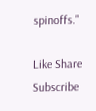spinoffs."

Like Share Subscribe